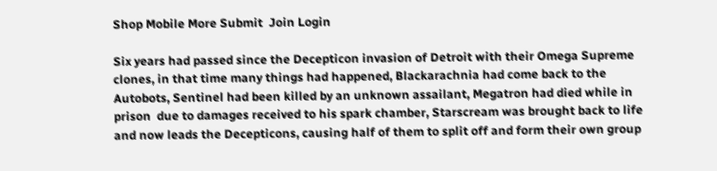Shop Mobile More Submit  Join Login

Six years had passed since the Decepticon invasion of Detroit with their Omega Supreme clones, in that time many things had happened, Blackarachnia had come back to the Autobots, Sentinel had been killed by an unknown assailant, Megatron had died while in prison  due to damages received to his spark chamber, Starscream was brought back to life and now leads the Decepticons, causing half of them to split off and form their own group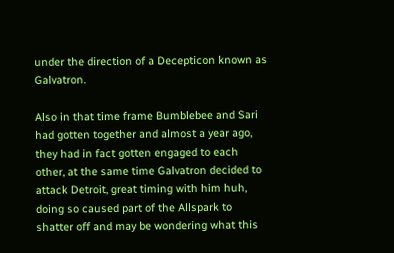under the direction of a Decepticon known as Galvatron.

Also in that time frame Bumblebee and Sari had gotten together and almost a year ago, they had in fact gotten engaged to each other, at the same time Galvatron decided to attack Detroit, great timing with him huh, doing so caused part of the Allspark to shatter off and may be wondering what this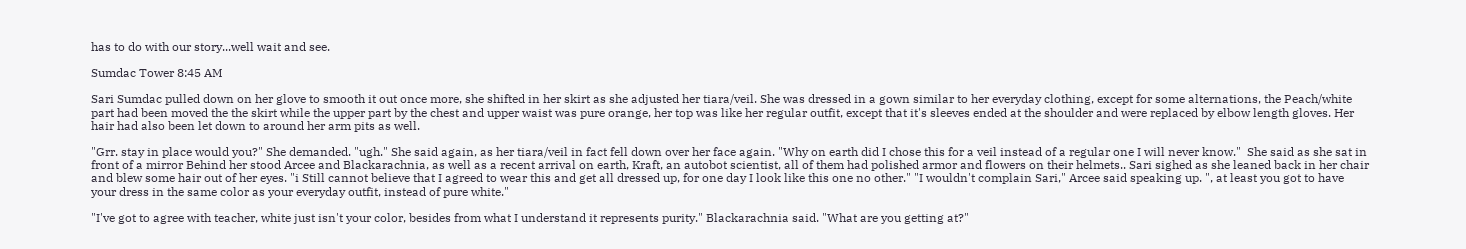has to do with our story...well wait and see.

Sumdac Tower 8:45 AM

Sari Sumdac pulled down on her glove to smooth it out once more, she shifted in her skirt as she adjusted her tiara/veil. She was dressed in a gown similar to her everyday clothing, except for some alternations, the Peach/white part had been moved the the skirt while the upper part by the chest and upper waist was pure orange, her top was like her regular outfit, except that it's sleeves ended at the shoulder and were replaced by elbow length gloves. Her hair had also been let down to around her arm pits as well.

"Grr. stay in place would you?" She demanded. "ugh." She said again, as her tiara/veil in fact fell down over her face again. "Why on earth did I chose this for a veil instead of a regular one I will never know."  She said as she sat in front of a mirror Behind her stood Arcee and Blackarachnia, as well as a recent arrival on earth, Kraft, an autobot scientist, all of them had polished armor and flowers on their helmets.. Sari sighed as she leaned back in her chair and blew some hair out of her eyes. "i Still cannot believe that I agreed to wear this and get all dressed up, for one day I look like this one no other." "I wouldn't complain Sari," Arcee said speaking up. ", at least you got to have your dress in the same color as your everyday outfit, instead of pure white."

"I've got to agree with teacher, white just isn't your color, besides from what I understand it represents purity." Blackarachnia said. "What are you getting at?"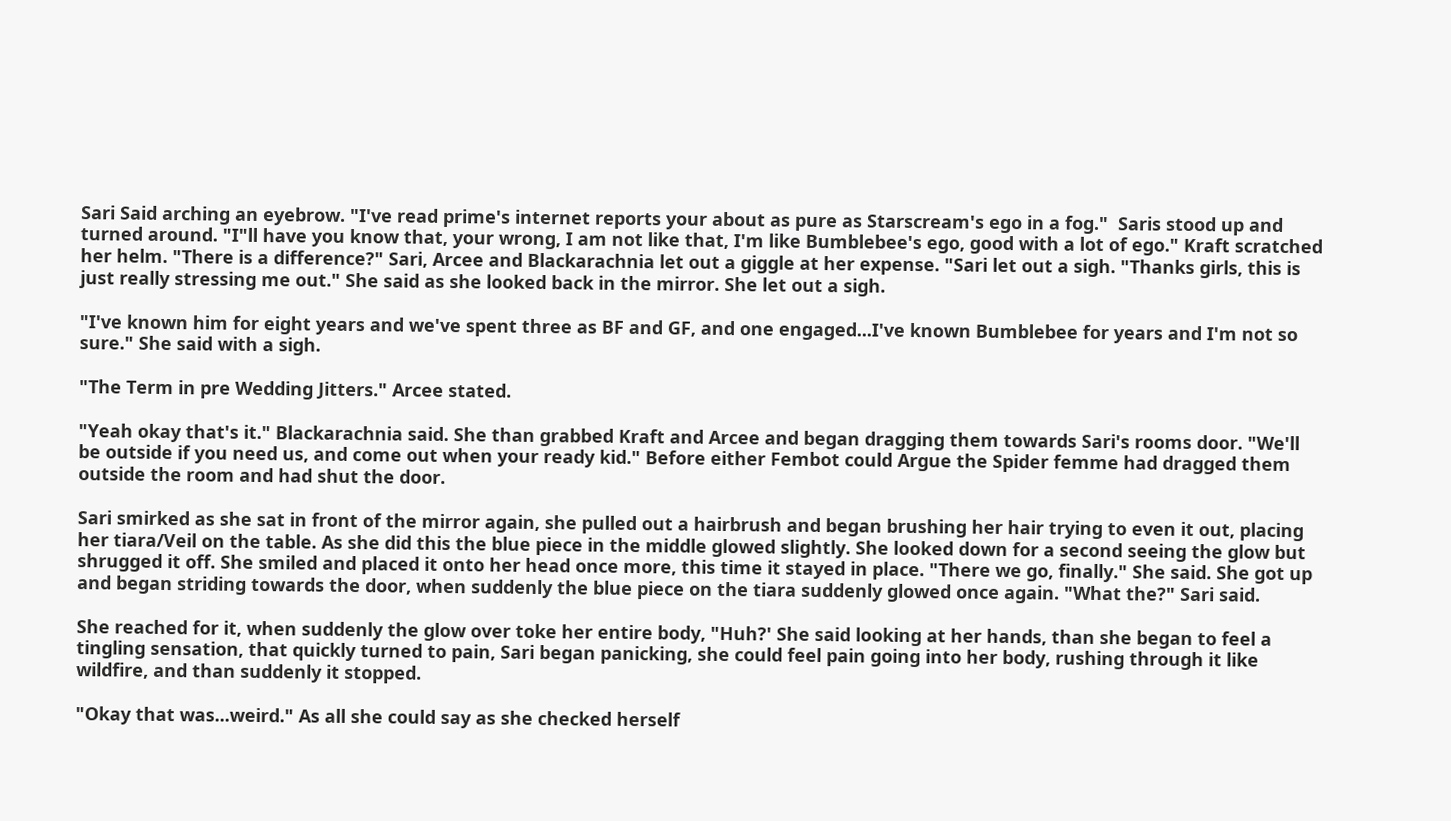Sari Said arching an eyebrow. "I've read prime's internet reports your about as pure as Starscream's ego in a fog."  Saris stood up and turned around. "I"ll have you know that, your wrong, I am not like that, I'm like Bumblebee's ego, good with a lot of ego." Kraft scratched her helm. "There is a difference?" Sari, Arcee and Blackarachnia let out a giggle at her expense. "Sari let out a sigh. "Thanks girls, this is just really stressing me out." She said as she looked back in the mirror. She let out a sigh.

"I've known him for eight years and we've spent three as BF and GF, and one engaged...I've known Bumblebee for years and I'm not so sure." She said with a sigh.

"The Term in pre Wedding Jitters." Arcee stated.

"Yeah okay that's it." Blackarachnia said. She than grabbed Kraft and Arcee and began dragging them towards Sari's rooms door. "We'll be outside if you need us, and come out when your ready kid." Before either Fembot could Argue the Spider femme had dragged them outside the room and had shut the door.

Sari smirked as she sat in front of the mirror again, she pulled out a hairbrush and began brushing her hair trying to even it out, placing her tiara/Veil on the table. As she did this the blue piece in the middle glowed slightly. She looked down for a second seeing the glow but shrugged it off. She smiled and placed it onto her head once more, this time it stayed in place. "There we go, finally." She said. She got up and began striding towards the door, when suddenly the blue piece on the tiara suddenly glowed once again. "What the?" Sari said.

She reached for it, when suddenly the glow over toke her entire body, "Huh?' She said looking at her hands, than she began to feel a tingling sensation, that quickly turned to pain, Sari began panicking, she could feel pain going into her body, rushing through it like wildfire, and than suddenly it stopped.

"Okay that was...weird." As all she could say as she checked herself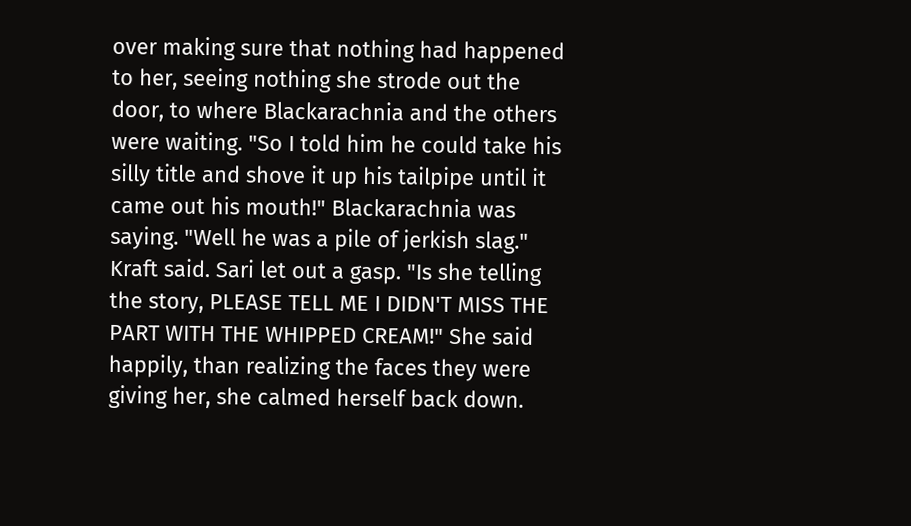over making sure that nothing had happened to her, seeing nothing she strode out the door, to where Blackarachnia and the others were waiting. "So I told him he could take his silly title and shove it up his tailpipe until it came out his mouth!" Blackarachnia was saying. "Well he was a pile of jerkish slag." Kraft said. Sari let out a gasp. "Is she telling the story, PLEASE TELL ME I DIDN'T MISS THE PART WITH THE WHIPPED CREAM!" She said happily, than realizing the faces they were giving her, she calmed herself back down.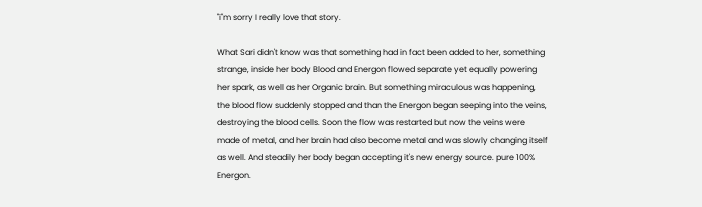"i"m sorry I really love that story.

What Sari didn't know was that something had in fact been added to her, something strange, inside her body Blood and Energon flowed separate yet equally powering her spark, as well as her Organic brain. But something miraculous was happening, the blood flow suddenly stopped and than the Energon began seeping into the veins, destroying the blood cells. Soon the flow was restarted but now the veins were made of metal, and her brain had also become metal and was slowly changing itself as well. And steadily her body began accepting it's new energy source. pure 100% Energon.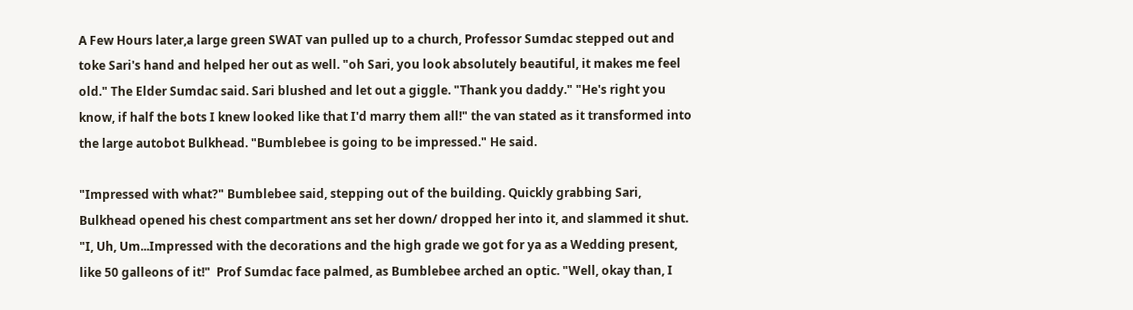A Few Hours later,a large green SWAT van pulled up to a church, Professor Sumdac stepped out and toke Sari's hand and helped her out as well. "oh Sari, you look absolutely beautiful, it makes me feel old." The Elder Sumdac said. Sari blushed and let out a giggle. "Thank you daddy." "He's right you know, if half the bots I knew looked like that I'd marry them all!" the van stated as it transformed into the large autobot Bulkhead. "Bumblebee is going to be impressed." He said.

"Impressed with what?" Bumblebee said, stepping out of the building. Quickly grabbing Sari, Bulkhead opened his chest compartment ans set her down/ dropped her into it, and slammed it shut. "I, Uh, Um...Impressed with the decorations and the high grade we got for ya as a Wedding present, like 50 galleons of it!"  Prof Sumdac face palmed, as Bumblebee arched an optic. "Well, okay than, I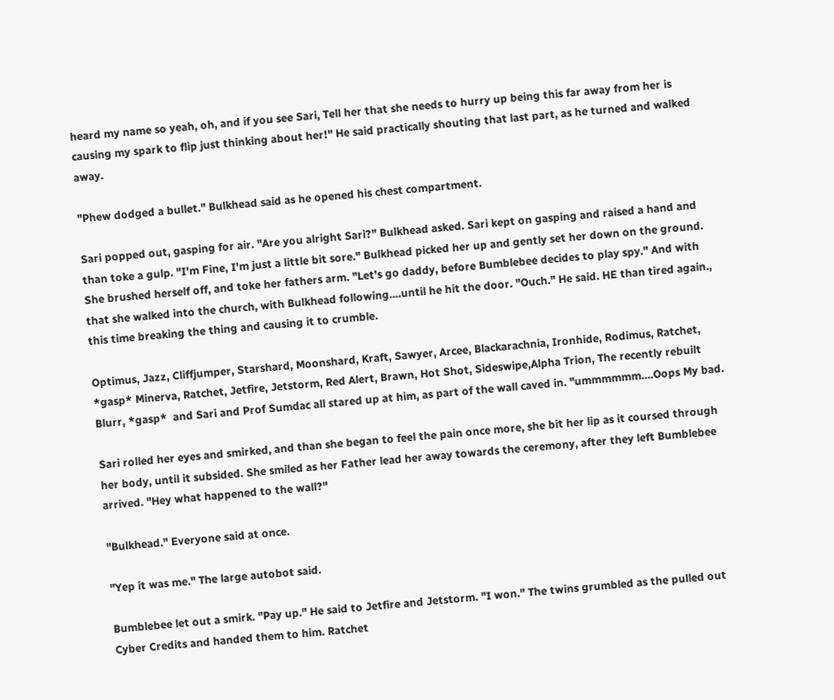heard my name so yeah, oh, and if you see Sari, Tell her that she needs to hurry up being this far away from her is causing my spark to flip just thinking about her!" He said practically shouting that last part, as he turned and walked away.

"Phew dodged a bullet." Bulkhead said as he opened his chest compartment.

Sari popped out, gasping for air. "Are you alright Sari?" Bulkhead asked. Sari kept on gasping and raised a hand and than toke a gulp. "I'm Fine, I'm just a little bit sore." Bulkhead picked her up and gently set her down on the ground. She brushed herself off, and toke her fathers arm. "Let's go daddy, before Bumblebee decides to play spy." And with that she walked into the church, with Bulkhead following....until he hit the door. "Ouch." He said. HE than tired again., this time breaking the thing and causing it to crumble.

Optimus, Jazz, Cliffjumper, Starshard, Moonshard, Kraft, Sawyer, Arcee, Blackarachnia, Ironhide, Rodimus, Ratchet, *gasp* Minerva, Ratchet, Jetfire, Jetstorm, Red Alert, Brawn, Hot Shot, Sideswipe,Alpha Trion, The recently rebuilt Blurr, *gasp*  and Sari and Prof Sumdac all stared up at him, as part of the wall caved in. "ummmmmm....Oops My bad.

Sari rolled her eyes and smirked, and than she began to feel the pain once more, she bit her lip as it coursed through her body, until it subsided. She smiled as her Father lead her away towards the ceremony, after they left Bumblebee arrived. "Hey what happened to the wall?"

"Bulkhead." Everyone said at once.

"Yep it was me." The large autobot said.

Bumblebee let out a smirk. "Pay up." He said to Jetfire and Jetstorm. "I won." The twins grumbled as the pulled out Cyber Credits and handed them to him. Ratchet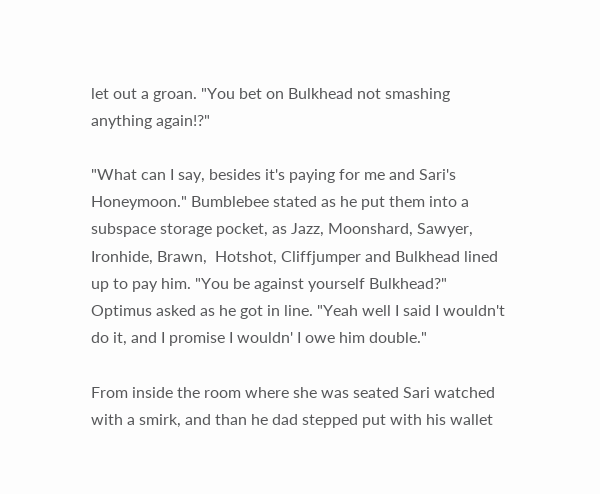let out a groan. "You bet on Bulkhead not smashing anything again!?"

"What can I say, besides it's paying for me and Sari's Honeymoon." Bumblebee stated as he put them into a subspace storage pocket, as Jazz, Moonshard, Sawyer, Ironhide, Brawn,  Hotshot, Cliffjumper and Bulkhead lined up to pay him. "You be against yourself Bulkhead?" Optimus asked as he got in line. "Yeah well I said I wouldn't do it, and I promise I wouldn' I owe him double."

From inside the room where she was seated Sari watched with a smirk, and than he dad stepped put with his wallet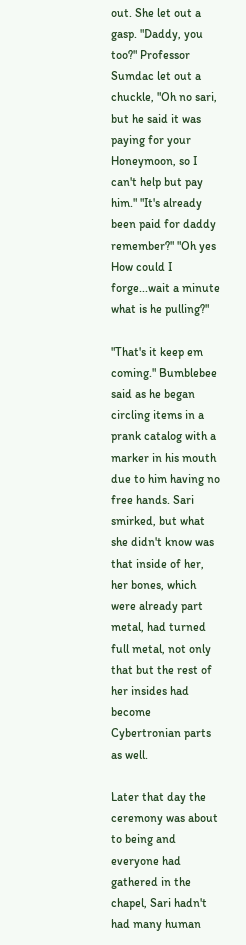out. She let out a gasp. "Daddy, you too?" Professor Sumdac let out a chuckle, "Oh no sari, but he said it was paying for your Honeymoon, so I can't help but pay him." "It's already been paid for daddy remember?" "Oh yes How could I forge...wait a minute what is he pulling?"

"That's it keep em coming." Bumblebee said as he began circling items in a prank catalog with a marker in his mouth due to him having no free hands. Sari smirked, but what she didn't know was that inside of her, her bones, which were already part metal, had turned full metal, not only that but the rest of her insides had become Cybertronian parts as well.

Later that day the ceremony was about to being and everyone had gathered in the chapel, Sari hadn't had many human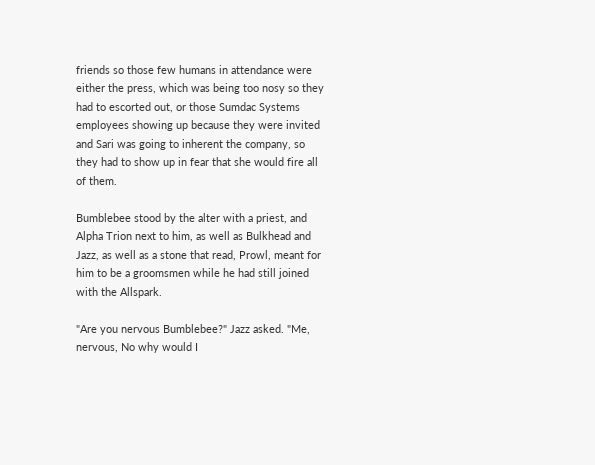friends so those few humans in attendance were either the press, which was being too nosy so they had to escorted out, or those Sumdac Systems employees showing up because they were invited and Sari was going to inherent the company, so they had to show up in fear that she would fire all of them.

Bumblebee stood by the alter with a priest, and Alpha Trion next to him, as well as Bulkhead and Jazz, as well as a stone that read, Prowl, meant for him to be a groomsmen while he had still joined with the Allspark.

"Are you nervous Bumblebee?" Jazz asked. "Me, nervous, No why would I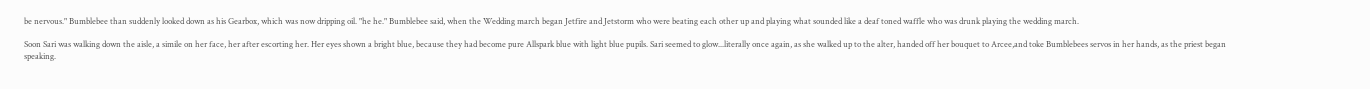be nervous." Bumblebee than suddenly looked down as his Gearbox, which was now dripping oil. "he he." Bumblebee said, when the Wedding march began Jetfire and Jetstorm who were beating each other up and playing what sounded like a deaf toned waffle who was drunk playing the wedding march.

Soon Sari was walking down the aisle, a simile on her face, her after escorting her. Her eyes shown a bright blue, because they had become pure Allspark blue with light blue pupils. Sari seemed to glow...literally once again, as she walked up to the alter, handed off her bouquet to Arcee,and toke Bumblebees servos in her hands, as the priest began speaking.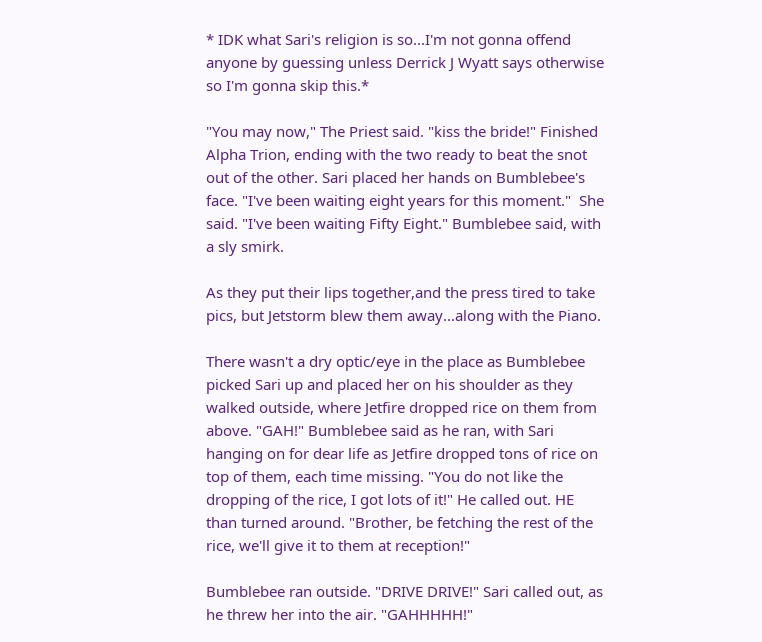* IDK what Sari's religion is so...I'm not gonna offend anyone by guessing unless Derrick J Wyatt says otherwise so I'm gonna skip this.*

"You may now," The Priest said. "kiss the bride!" Finished Alpha Trion, ending with the two ready to beat the snot out of the other. Sari placed her hands on Bumblebee's face. "I've been waiting eight years for this moment."  She said. "I've been waiting Fifty Eight." Bumblebee said, with a sly smirk.

As they put their lips together,and the press tired to take pics, but Jetstorm blew them away...along with the Piano.

There wasn't a dry optic/eye in the place as Bumblebee picked Sari up and placed her on his shoulder as they walked outside, where Jetfire dropped rice on them from above. "GAH!" Bumblebee said as he ran, with Sari hanging on for dear life as Jetfire dropped tons of rice on top of them, each time missing. "You do not like the dropping of the rice, I got lots of it!" He called out. HE than turned around. "Brother, be fetching the rest of the rice, we'll give it to them at reception!"

Bumblebee ran outside. "DRIVE DRIVE!" Sari called out, as he threw her into the air. "GAHHHHH!"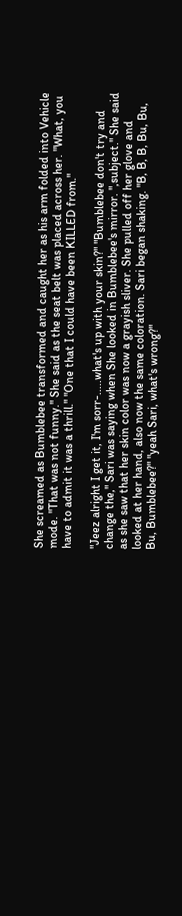She screamed as Bumblebee transformed and caught her as his arm folded into Vehicle mode. "That was not funny." She said as the seat belt was placed across her. "What, you have to admit it was a thrill." "One that I could have been KILLED from."

"Jeez alright I get it, I'm sorr-.....what's up with your skin?" "Bumblebee don't try and change the," Sari was saying when She looked in Bumblebee's mirror. ",subject." She said as she saw that her skin color was now a grayish sliver. She pulled off her glove and looked at her hand, also now the same coloration. Sari began shaking. "B, B, B, Bu, Bu, Bu, Bumblebee?" "yeah Sari, what's wrong?"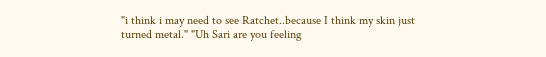"i think i may need to see Ratchet..because I think my skin just turned metal." "Uh Sari are you feeling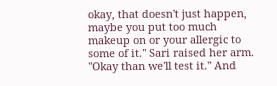okay, that doesn't just happen, maybe you put too much makeup on or your allergic to some of it." Sari raised her arm. "Okay than we'll test it." And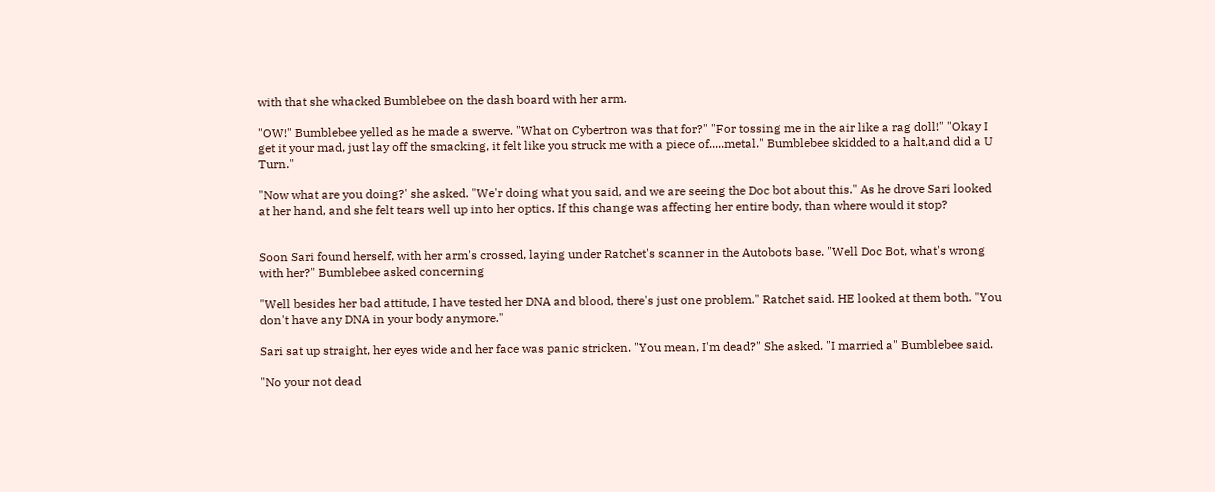with that she whacked Bumblebee on the dash board with her arm.

"OW!" Bumblebee yelled as he made a swerve. "What on Cybertron was that for?" "For tossing me in the air like a rag doll!" "Okay I get it your mad, just lay off the smacking, it felt like you struck me with a piece of.....metal." Bumblebee skidded to a halt,and did a U Turn."

"Now what are you doing?' she asked. "We'r doing what you said, and we are seeing the Doc bot about this." As he drove Sari looked at her hand, and she felt tears well up into her optics. If this change was affecting her entire body, than where would it stop?


Soon Sari found herself, with her arm's crossed, laying under Ratchet's scanner in the Autobots base. "Well Doc Bot, what's wrong with her?" Bumblebee asked concerning

"Well besides her bad attitude, I have tested her DNA and blood, there's just one problem." Ratchet said. HE looked at them both. "You don't have any DNA in your body anymore."

Sari sat up straight, her eyes wide and her face was panic stricken. "You mean, I'm dead?" She asked. "I married a" Bumblebee said.

"No your not dead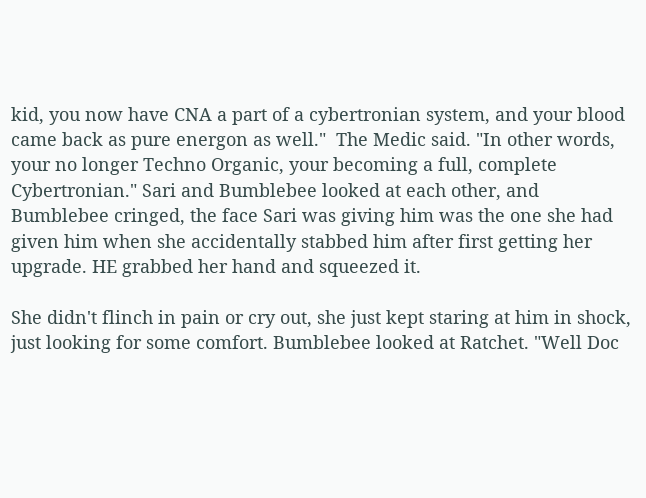kid, you now have CNA a part of a cybertronian system, and your blood came back as pure energon as well."  The Medic said. "In other words, your no longer Techno Organic, your becoming a full, complete Cybertronian." Sari and Bumblebee looked at each other, and Bumblebee cringed, the face Sari was giving him was the one she had given him when she accidentally stabbed him after first getting her upgrade. HE grabbed her hand and squeezed it.

She didn't flinch in pain or cry out, she just kept staring at him in shock, just looking for some comfort. Bumblebee looked at Ratchet. "Well Doc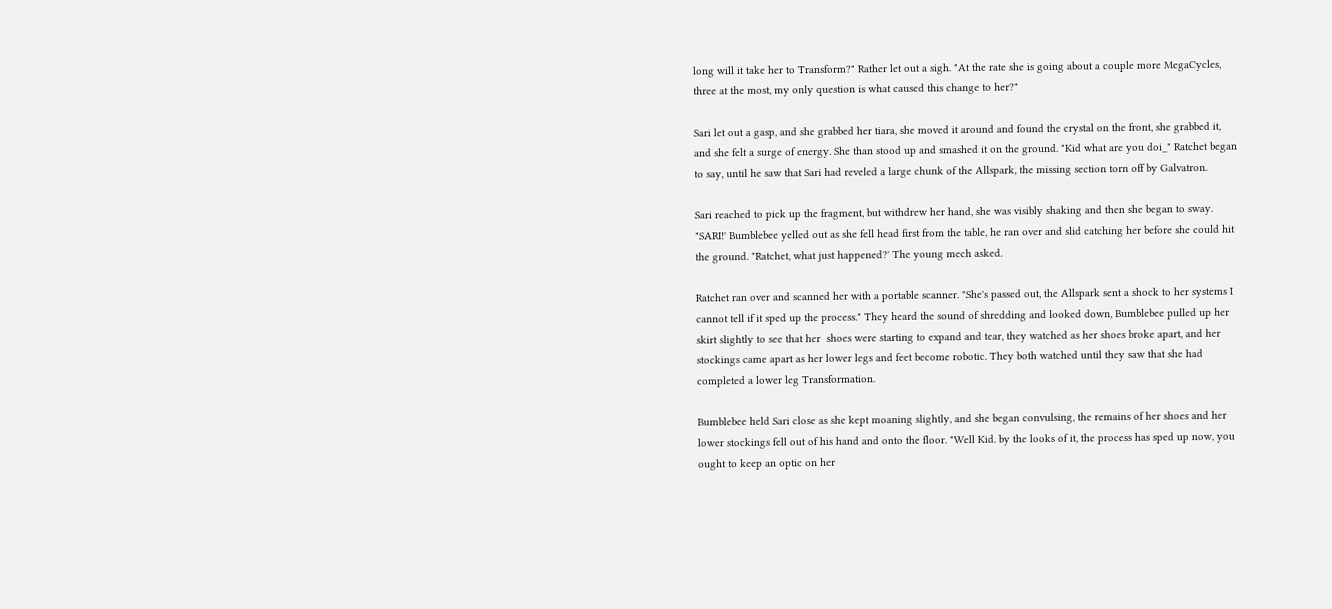long will it take her to Transform?" Rather let out a sigh. "At the rate she is going about a couple more MegaCycles, three at the most, my only question is what caused this change to her?"

Sari let out a gasp, and she grabbed her tiara, she moved it around and found the crystal on the front, she grabbed it, and she felt a surge of energy. She than stood up and smashed it on the ground. "Kid what are you doi_" Ratchet began to say, until he saw that Sari had reveled a large chunk of the Allspark, the missing section torn off by Galvatron.

Sari reached to pick up the fragment, but withdrew her hand, she was visibly shaking and then she began to sway. "SARI!' Bumblebee yelled out as she fell head first from the table, he ran over and slid catching her before she could hit the ground. "Ratchet, what just happened?' The young mech asked.

Ratchet ran over and scanned her with a portable scanner. "She's passed out, the Allspark sent a shock to her systems I cannot tell if it sped up the process." They heard the sound of shredding and looked down, Bumblebee pulled up her skirt slightly to see that her  shoes were starting to expand and tear, they watched as her shoes broke apart, and her stockings came apart as her lower legs and feet become robotic. They both watched until they saw that she had completed a lower leg Transformation.

Bumblebee held Sari close as she kept moaning slightly, and she began convulsing, the remains of her shoes and her lower stockings fell out of his hand and onto the floor. "Well Kid. by the looks of it, the process has sped up now, you ought to keep an optic on her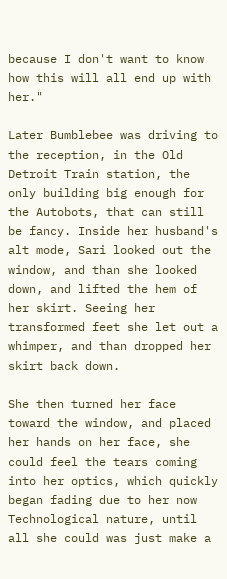because I don't want to know how this will all end up with her."

Later Bumblebee was driving to the reception, in the Old Detroit Train station, the only building big enough for the Autobots, that can still be fancy. Inside her husband's alt mode, Sari looked out the window, and than she looked down, and lifted the hem of her skirt. Seeing her transformed feet she let out a whimper, and than dropped her skirt back down.

She then turned her face toward the window, and placed her hands on her face, she could feel the tears coming into her optics, which quickly began fading due to her now Technological nature, until all she could was just make a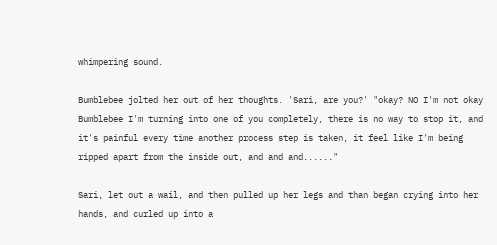whimpering sound.

Bumblebee jolted her out of her thoughts. 'Sari, are you?' "okay? NO I'm not okay Bumblebee I'm turning into one of you completely, there is no way to stop it, and it's painful every time another process step is taken, it feel like I'm being ripped apart from the inside out, and and and......"

Sari, let out a wail, and then pulled up her legs and than began crying into her hands, and curled up into a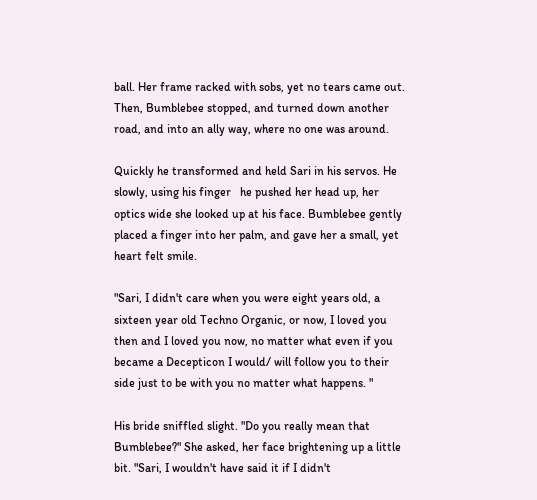ball. Her frame racked with sobs, yet no tears came out. Then, Bumblebee stopped, and turned down another road, and into an ally way, where no one was around.

Quickly he transformed and held Sari in his servos. He slowly, using his finger   he pushed her head up, her optics wide she looked up at his face. Bumblebee gently placed a finger into her palm, and gave her a small, yet heart felt smile.

"Sari, I didn't care when you were eight years old, a sixteen year old Techno Organic, or now, I loved you then and I loved you now, no matter what even if you became a Decepticon I would/ will follow you to their side just to be with you no matter what happens. "

His bride sniffled slight. "Do you really mean that Bumblebee?" She asked, her face brightening up a little bit. "Sari, I wouldn't have said it if I didn't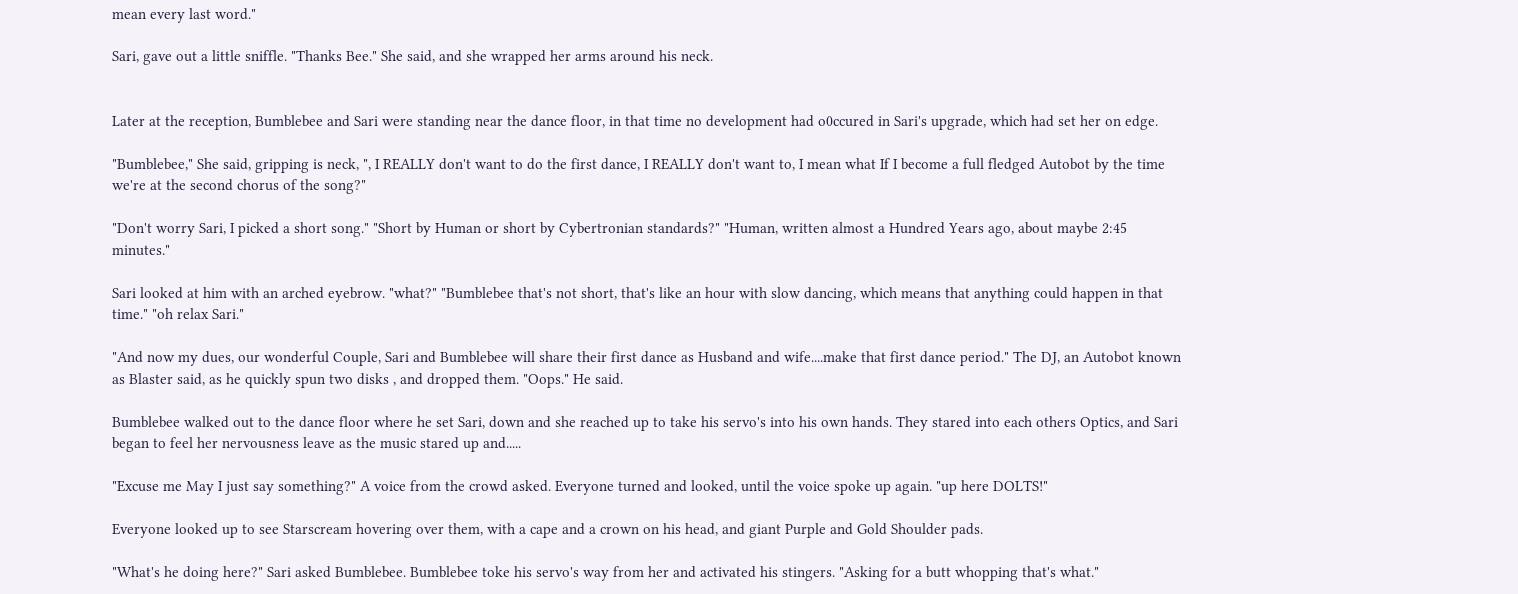mean every last word."

Sari, gave out a little sniffle. "Thanks Bee." She said, and she wrapped her arms around his neck.


Later at the reception, Bumblebee and Sari were standing near the dance floor, in that time no development had o0ccured in Sari's upgrade, which had set her on edge.

"Bumblebee," She said, gripping is neck, ", I REALLY don't want to do the first dance, I REALLY don't want to, I mean what If I become a full fledged Autobot by the time we're at the second chorus of the song?"

"Don't worry Sari, I picked a short song." "Short by Human or short by Cybertronian standards?" "Human, written almost a Hundred Years ago, about maybe 2:45 minutes."

Sari looked at him with an arched eyebrow. "what?" "Bumblebee that's not short, that's like an hour with slow dancing, which means that anything could happen in that time." "oh relax Sari."

"And now my dues, our wonderful Couple, Sari and Bumblebee will share their first dance as Husband and wife....make that first dance period." The DJ, an Autobot known as Blaster said, as he quickly spun two disks , and dropped them. "Oops." He said.

Bumblebee walked out to the dance floor where he set Sari, down and she reached up to take his servo's into his own hands. They stared into each others Optics, and Sari began to feel her nervousness leave as the music stared up and.....

"Excuse me May I just say something?" A voice from the crowd asked. Everyone turned and looked, until the voice spoke up again. "up here DOLTS!"

Everyone looked up to see Starscream hovering over them, with a cape and a crown on his head, and giant Purple and Gold Shoulder pads.

"What's he doing here?" Sari asked Bumblebee. Bumblebee toke his servo's way from her and activated his stingers. "Asking for a butt whopping that's what."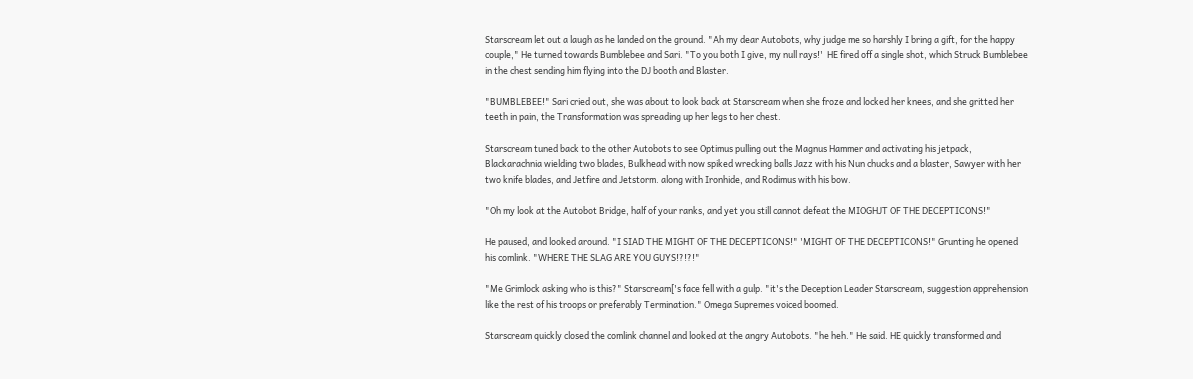Starscream let out a laugh as he landed on the ground. "Ah my dear Autobots, why judge me so harshly I bring a gift, for the happy couple," He turned towards Bumblebee and Sari. "To you both I give, my null rays!'  HE fired off a single shot, which Struck Bumblebee in the chest sending him flying into the DJ booth and Blaster.

"BUMBLEBEE!" Sari cried out, she was about to look back at Starscream when she froze and locked her knees, and she gritted her teeth in pain, the Transformation was spreading up her legs to her chest.

Starscream tuned back to the other Autobots to see Optimus pulling out the Magnus Hammer and activating his jetpack, Blackarachnia wielding two blades, Bulkhead with now spiked wrecking balls Jazz with his Nun chucks and a blaster, Sawyer with her two knife blades, and Jetfire and Jetstorm. along with Ironhide, and Rodimus with his bow.

"Oh my look at the Autobot Bridge, half of your ranks, and yet you still cannot defeat the MIOGHJT OF THE DECEPTICONS!"

He paused, and looked around. "I SIAD THE MIGHT OF THE DECEPTICONS!" 'MIGHT OF THE DECEPTICONS!" Grunting he opened his comlink. "WHERE THE SLAG ARE YOU GUYS!?!?!"

"Me Grimlock asking who is this?" Starscream['s face fell with a gulp. "it's the Deception Leader Starscream, suggestion apprehension like the rest of his troops or preferably Termination." Omega Supremes voiced boomed.

Starscream quickly closed the comlink channel and looked at the angry Autobots. "he heh." He said. HE quickly transformed and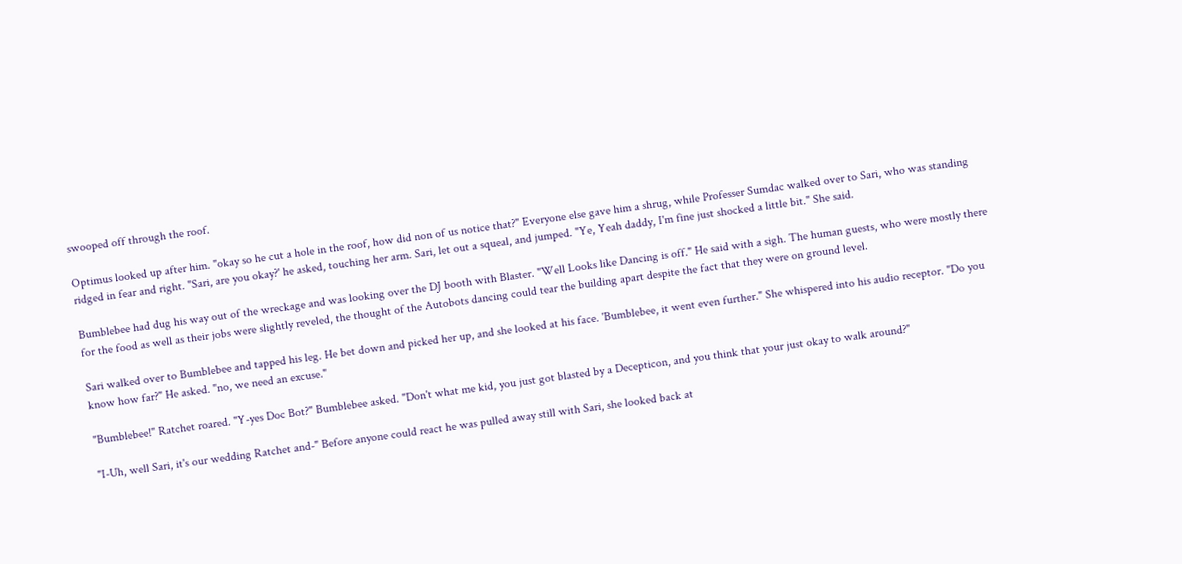swooped off through the roof.

Optimus looked up after him. "okay so he cut a hole in the roof, how did non of us notice that?" Everyone else gave him a shrug, while Professer Sumdac walked over to Sari, who was standing ridged in fear and right. "Sari, are you okay?' he asked, touching her arm. Sari, let out a squeal, and jumped. "Ye, Yeah daddy, I'm fine just shocked a little bit." She said.

Bumblebee had dug his way out of the wreckage and was looking over the DJ booth with Blaster. "Well Looks like Dancing is off." He said with a sigh. The human guests, who were mostly there for the food as well as their jobs were slightly reveled, the thought of the Autobots dancing could tear the building apart despite the fact that they were on ground level.

Sari walked over to Bumblebee and tapped his leg. He bet down and picked her up, and she looked at his face. 'Bumblebee, it went even further." She whispered into his audio receptor. "Do you know how far?" He asked. "no, we need an excuse."

"Bumblebee!" Ratchet roared. "Y-yes Doc Bot?" Bumblebee asked. "Don't what me kid, you just got blasted by a Decepticon, and you think that your just okay to walk around?"

"I-Uh, well Sari, it's our wedding Ratchet and-" Before anyone could react he was pulled away still with Sari, she looked back at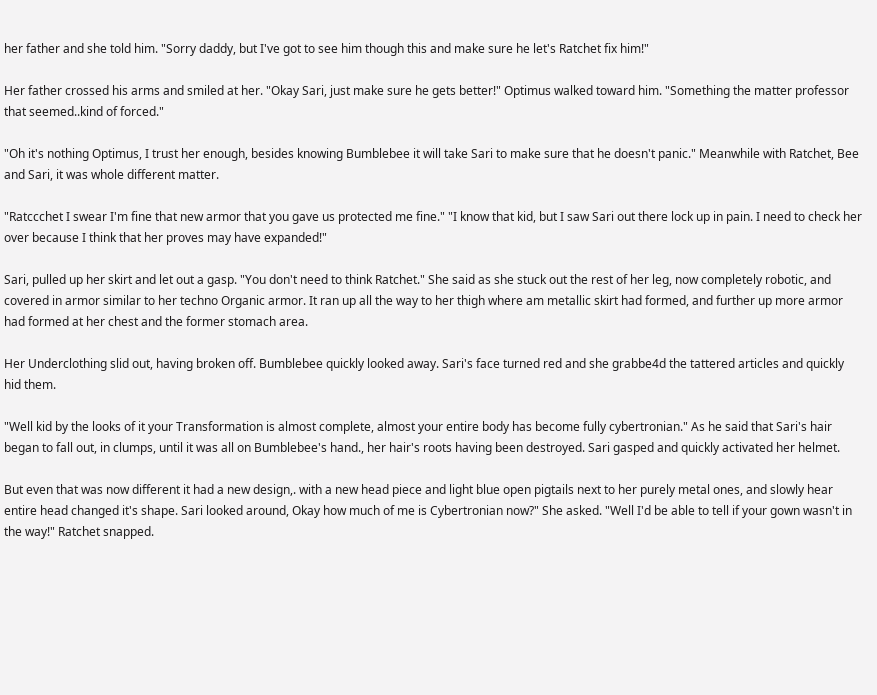her father and she told him. "Sorry daddy, but I've got to see him though this and make sure he let's Ratchet fix him!"

Her father crossed his arms and smiled at her. "Okay Sari, just make sure he gets better!" Optimus walked toward him. "Something the matter professor that seemed..kind of forced."

"Oh it's nothing Optimus, I trust her enough, besides knowing Bumblebee it will take Sari to make sure that he doesn't panic." Meanwhile with Ratchet, Bee and Sari, it was whole different matter.

"Ratccchet I swear I'm fine that new armor that you gave us protected me fine." "I know that kid, but I saw Sari out there lock up in pain. I need to check her over because I think that her proves may have expanded!"

Sari, pulled up her skirt and let out a gasp. "You don't need to think Ratchet." She said as she stuck out the rest of her leg, now completely robotic, and covered in armor similar to her techno Organic armor. It ran up all the way to her thigh where am metallic skirt had formed, and further up more armor had formed at her chest and the former stomach area.

Her Underclothing slid out, having broken off. Bumblebee quickly looked away. Sari's face turned red and she grabbe4d the tattered articles and quickly hid them.

"Well kid by the looks of it your Transformation is almost complete, almost your entire body has become fully cybertronian." As he said that Sari's hair began to fall out, in clumps, until it was all on Bumblebee's hand., her hair's roots having been destroyed. Sari gasped and quickly activated her helmet.

But even that was now different it had a new design,. with a new head piece and light blue open pigtails next to her purely metal ones, and slowly hear entire head changed it's shape. Sari looked around, Okay how much of me is Cybertronian now?" She asked. "Well I'd be able to tell if your gown wasn't in the way!" Ratchet snapped.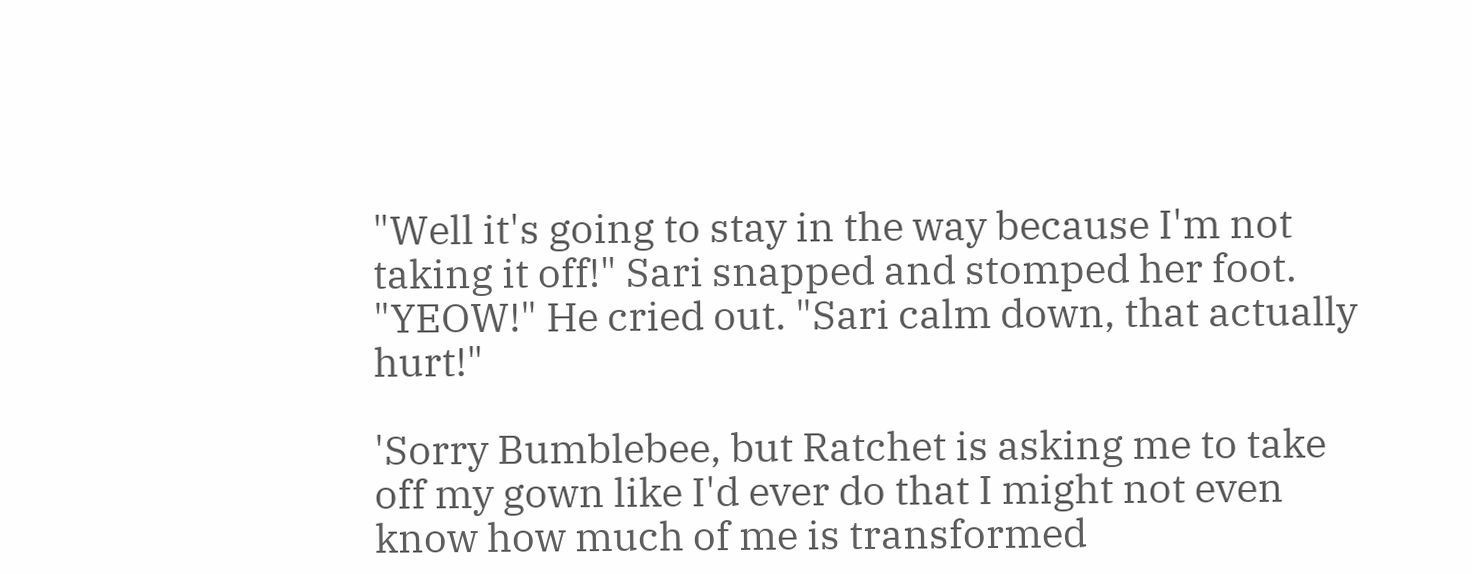"Well it's going to stay in the way because I'm not taking it off!" Sari snapped and stomped her foot. "YEOW!" He cried out. "Sari calm down, that actually hurt!"

'Sorry Bumblebee, but Ratchet is asking me to take off my gown like I'd ever do that I might not even know how much of me is transformed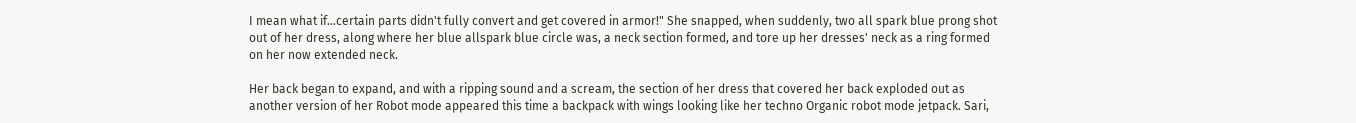I mean what if...certain parts didn't fully convert and get covered in armor!" She snapped, when suddenly, two all spark blue prong shot out of her dress, along where her blue allspark blue circle was, a neck section formed, and tore up her dresses' neck as a ring formed on her now extended neck.

Her back began to expand, and with a ripping sound and a scream, the section of her dress that covered her back exploded out as another version of her Robot mode appeared this time a backpack with wings looking like her techno Organic robot mode jetpack. Sari,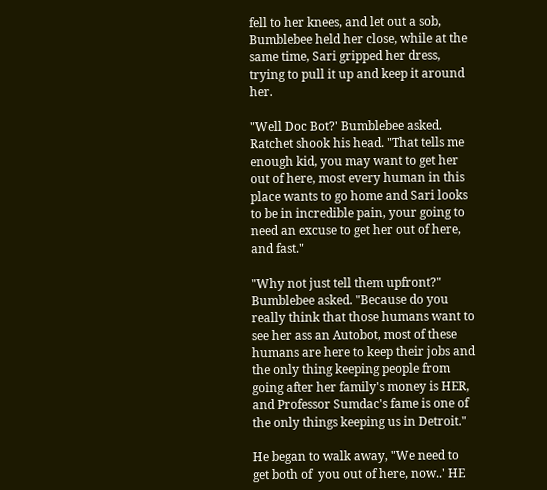fell to her knees, and let out a sob, Bumblebee held her close, while at the same time, Sari gripped her dress, trying to pull it up and keep it around her.

"Well Doc Bot?' Bumblebee asked. Ratchet shook his head. "That tells me enough kid, you may want to get her out of here, most every human in this place wants to go home and Sari looks to be in incredible pain, your going to need an excuse to get her out of here, and fast."

"Why not just tell them upfront?" Bumblebee asked. "Because do you really think that those humans want to see her ass an Autobot, most of these humans are here to keep their jobs and the only thing keeping people from going after her family's money is HER, and Professor Sumdac's fame is one of the only things keeping us in Detroit."

He began to walk away, "We need to get both of  you out of here, now..' HE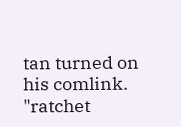tan turned on his comlink. "ratchet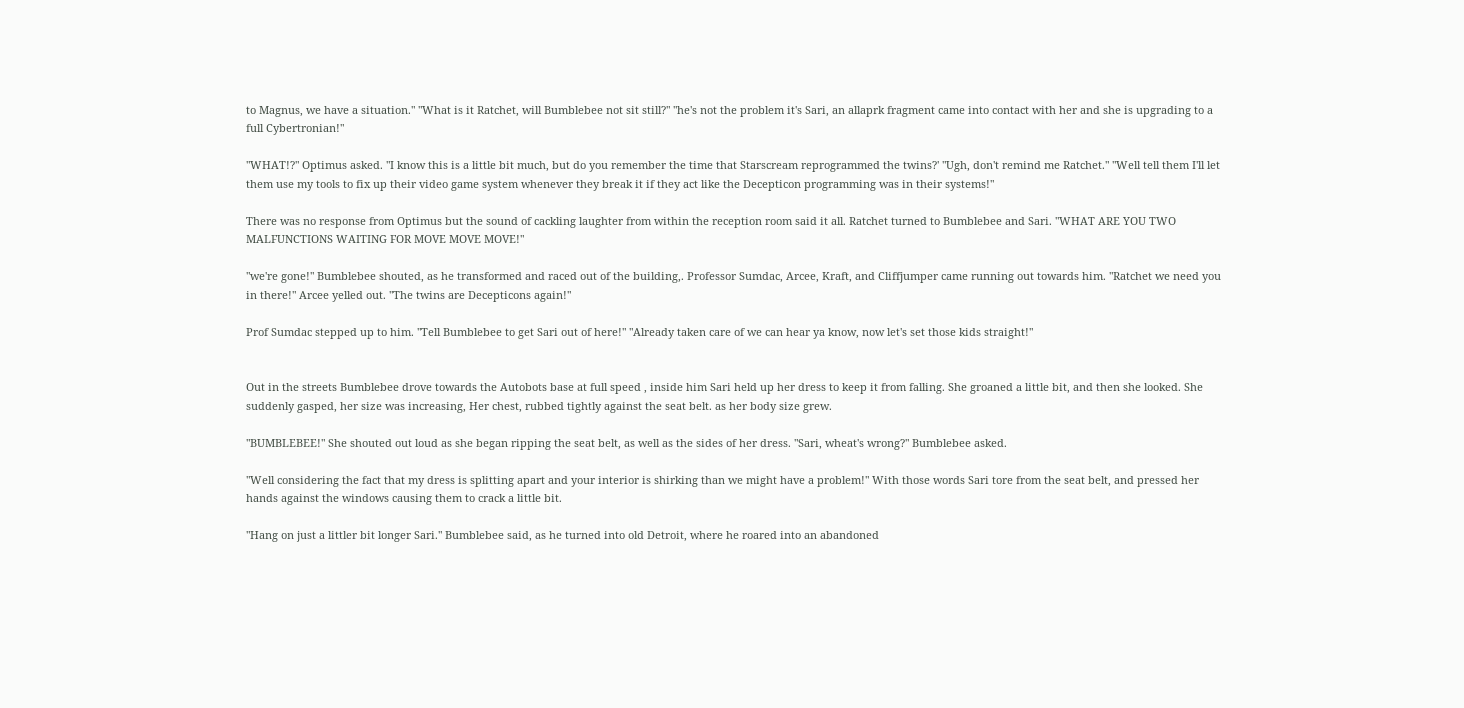to Magnus, we have a situation." "What is it Ratchet, will Bumblebee not sit still?" "he's not the problem it's Sari, an allaprk fragment came into contact with her and she is upgrading to a full Cybertronian!"

"WHAT!?" Optimus asked. "I know this is a little bit much, but do you remember the time that Starscream reprogrammed the twins?' "Ugh, don't remind me Ratchet." "Well tell them I'll let them use my tools to fix up their video game system whenever they break it if they act like the Decepticon programming was in their systems!"

There was no response from Optimus but the sound of cackling laughter from within the reception room said it all. Ratchet turned to Bumblebee and Sari. "WHAT ARE YOU TWO MALFUNCTIONS WAITING FOR MOVE MOVE MOVE!"

"we're gone!" Bumblebee shouted, as he transformed and raced out of the building,. Professor Sumdac, Arcee, Kraft, and Cliffjumper came running out towards him. "Ratchet we need you in there!" Arcee yelled out. "The twins are Decepticons again!"

Prof Sumdac stepped up to him. "Tell Bumblebee to get Sari out of here!" "Already taken care of we can hear ya know, now let's set those kids straight!"


Out in the streets Bumblebee drove towards the Autobots base at full speed , inside him Sari held up her dress to keep it from falling. She groaned a little bit, and then she looked. She suddenly gasped, her size was increasing, Her chest, rubbed tightly against the seat belt. as her body size grew.

"BUMBLEBEE!" She shouted out loud as she began ripping the seat belt, as well as the sides of her dress. "Sari, wheat's wrong?" Bumblebee asked.

"Well considering the fact that my dress is splitting apart and your interior is shirking than we might have a problem!" With those words Sari tore from the seat belt, and pressed her hands against the windows causing them to crack a little bit.

"Hang on just a littler bit longer Sari." Bumblebee said, as he turned into old Detroit, where he roared into an abandoned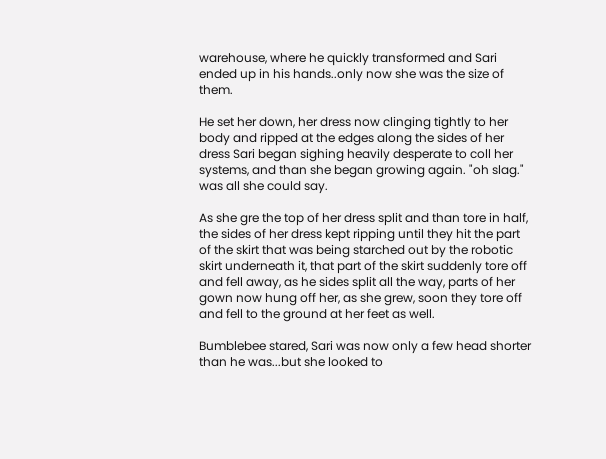warehouse, where he quickly transformed and Sari ended up in his hands..only now she was the size of them.

He set her down, her dress now clinging tightly to her body and ripped at the edges along the sides of her dress Sari began sighing heavily desperate to coll her systems, and than she began growing again. "oh slag." was all she could say.

As she gre the top of her dress split and than tore in half, the sides of her dress kept ripping until they hit the part of the skirt that was being starched out by the robotic skirt underneath it, that part of the skirt suddenly tore off and fell away, as he sides split all the way, parts of her gown now hung off her, as she grew, soon they tore off and fell to the ground at her feet as well.

Bumblebee stared, Sari was now only a few head shorter than he was...but she looked to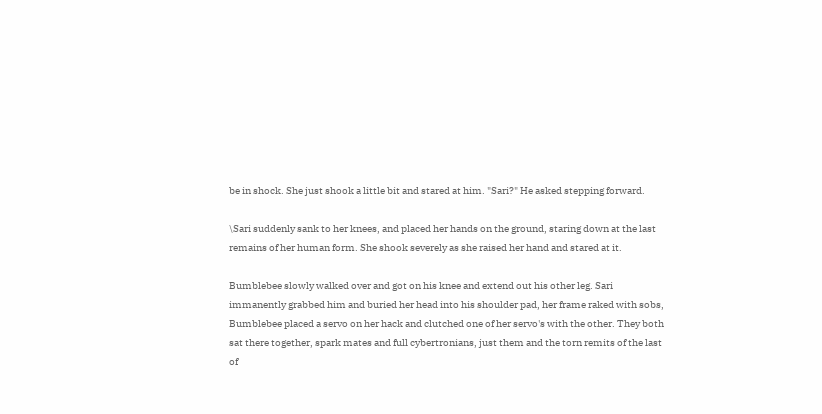be in shock. She just shook a little bit and stared at him. "Sari?" He asked stepping forward.

\Sari suddenly sank to her knees, and placed her hands on the ground, staring down at the last remains of her human form. She shook severely as she raised her hand and stared at it.

Bumblebee slowly walked over and got on his knee and extend out his other leg. Sari immanently grabbed him and buried her head into his shoulder pad, her frame raked with sobs, Bumblebee placed a servo on her hack and clutched one of her servo's with the other. They both sat there together, spark mates and full cybertronians, just them and the torn remits of the last of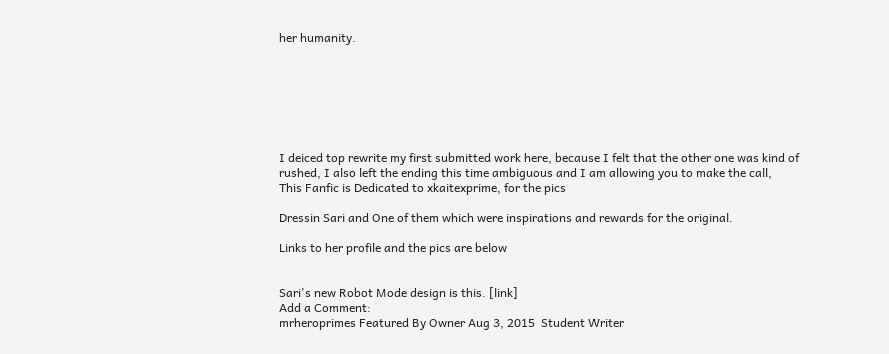her humanity.







I deiced top rewrite my first submitted work here, because I felt that the other one was kind of rushed, I also left the ending this time ambiguous and I am allowing you to make the call,
This Fanfic is Dedicated to xkaitexprime, for the pics

Dressin Sari and One of them which were inspirations and rewards for the original.

Links to her profile and the pics are below


Sari's new Robot Mode design is this. [link]
Add a Comment:
mrheroprimes Featured By Owner Aug 3, 2015  Student Writer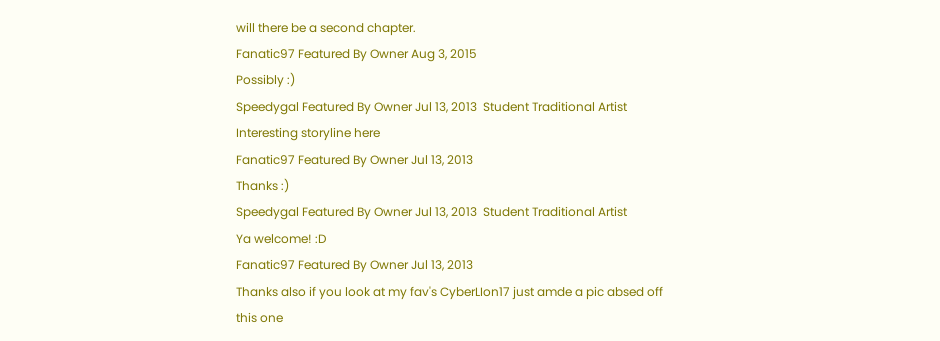will there be a second chapter.
Fanatic97 Featured By Owner Aug 3, 2015
Possibly :)
Speedygal Featured By Owner Jul 13, 2013  Student Traditional Artist
Interesting storyline here
Fanatic97 Featured By Owner Jul 13, 2013
Thanks :)
Speedygal Featured By Owner Jul 13, 2013  Student Traditional Artist
Ya welcome! :D
Fanatic97 Featured By Owner Jul 13, 2013
Thanks also if you look at my fav's CyberLIon17 just amde a pic absed off this one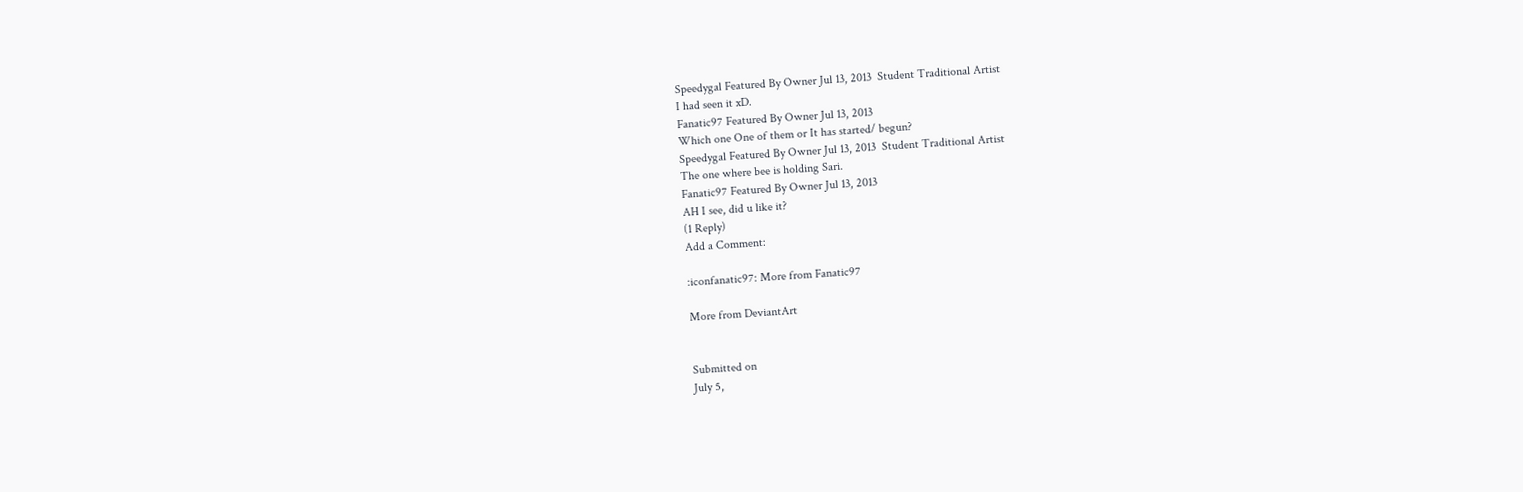Speedygal Featured By Owner Jul 13, 2013  Student Traditional Artist
I had seen it xD.
Fanatic97 Featured By Owner Jul 13, 2013
Which one One of them or It has started/ begun?
Speedygal Featured By Owner Jul 13, 2013  Student Traditional Artist
The one where bee is holding Sari.
Fanatic97 Featured By Owner Jul 13, 2013
AH I see, did u like it?
(1 Reply)
Add a Comment:

:iconfanatic97: More from Fanatic97

More from DeviantArt


Submitted on
July 5,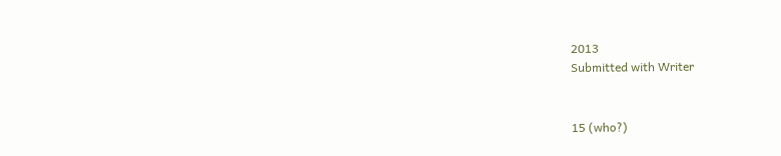2013
Submitted with Writer


15 (who?)